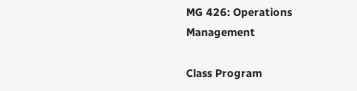MG 426: Operations Management

Class Program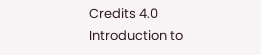Credits 4.0
Introduction to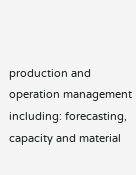production and operation management including: forecasting, capacity and material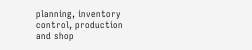planning, inventory control, production and shop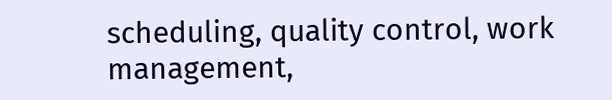scheduling, quality control, work management,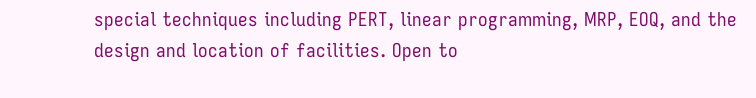special techniques including PERT, linear programming, MRP, EOQ, and the design and location of facilities. Open to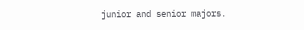junior and senior majors.